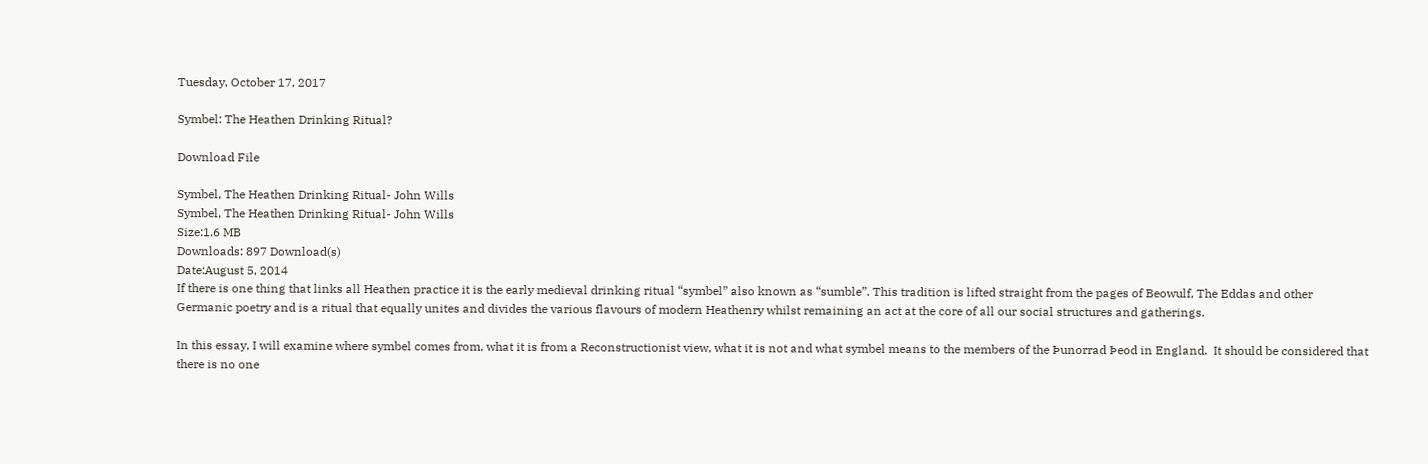Tuesday, October 17, 2017

Symbel: The Heathen Drinking Ritual?

Download File

Symbel, The Heathen Drinking Ritual- John Wills
Symbel, The Heathen Drinking Ritual- John Wills
Size:1.6 MB
Downloads: 897 Download(s)
Date:August 5, 2014
If there is one thing that links all Heathen practice it is the early medieval drinking ritual “symbel” also known as “sumble”. This tradition is lifted straight from the pages of Beowulf, The Eddas and other Germanic poetry and is a ritual that equally unites and divides the various flavours of modern Heathenry whilst remaining an act at the core of all our social structures and gatherings.

In this essay, I will examine where symbel comes from, what it is from a Reconstructionist view, what it is not and what symbel means to the members of the Þunorrad Þeod in England.  It should be considered that there is no one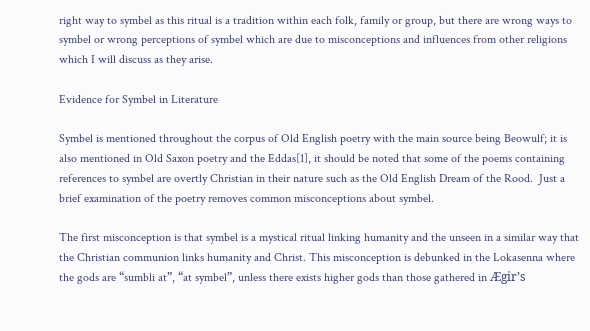right way to symbel as this ritual is a tradition within each folk, family or group, but there are wrong ways to symbel or wrong perceptions of symbel which are due to misconceptions and influences from other religions which I will discuss as they arise.

Evidence for Symbel in Literature

Symbel is mentioned throughout the corpus of Old English poetry with the main source being Beowulf; it is also mentioned in Old Saxon poetry and the Eddas[1], it should be noted that some of the poems containing references to symbel are overtly Christian in their nature such as the Old English Dream of the Rood.  Just a brief examination of the poetry removes common misconceptions about symbel.

The first misconception is that symbel is a mystical ritual linking humanity and the unseen in a similar way that the Christian communion links humanity and Christ. This misconception is debunked in the Lokasenna where the gods are “sumbli at”, “at symbel”, unless there exists higher gods than those gathered in Ægir’s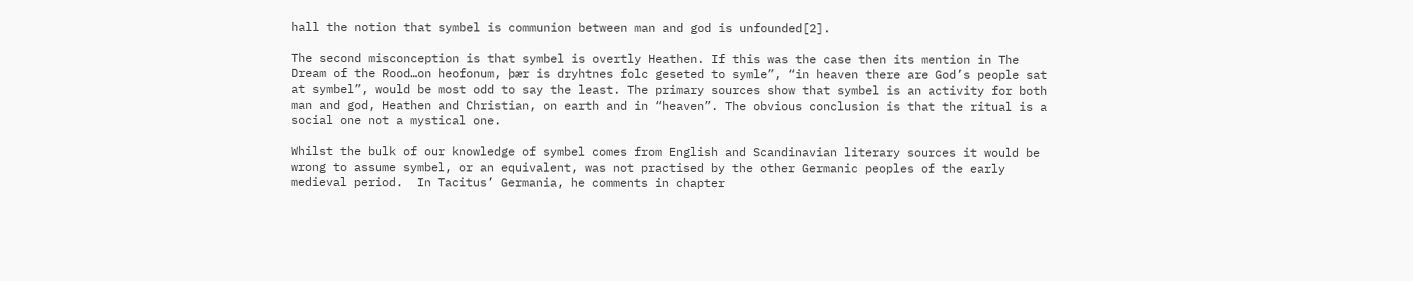hall the notion that symbel is communion between man and god is unfounded[2].

The second misconception is that symbel is overtly Heathen. If this was the case then its mention in The Dream of the Rood…on heofonum, þær is dryhtnes folc geseted to symle”, “in heaven there are God’s people sat at symbel”, would be most odd to say the least. The primary sources show that symbel is an activity for both man and god, Heathen and Christian, on earth and in “heaven”. The obvious conclusion is that the ritual is a social one not a mystical one.

Whilst the bulk of our knowledge of symbel comes from English and Scandinavian literary sources it would be wrong to assume symbel, or an equivalent, was not practised by the other Germanic peoples of the early medieval period.  In Tacitus’ Germania, he comments in chapter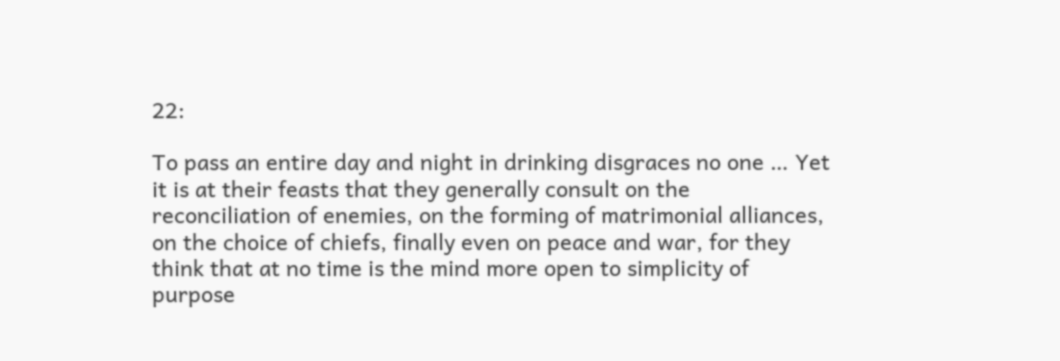22:

To pass an entire day and night in drinking disgraces no one … Yet it is at their feasts that they generally consult on the reconciliation of enemies, on the forming of matrimonial alliances, on the choice of chiefs, finally even on peace and war, for they think that at no time is the mind more open to simplicity of purpose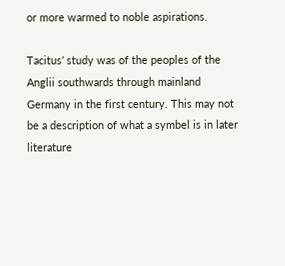or more warmed to noble aspirations.

Tacitus’ study was of the peoples of the Anglii southwards through mainland Germany in the first century. This may not be a description of what a symbel is in later literature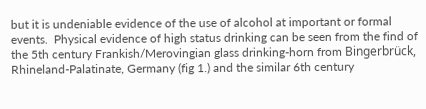but it is undeniable evidence of the use of alcohol at important or formal events.  Physical evidence of high status drinking can be seen from the find of the 5th century Frankish/Merovingian glass drinking-horn from Bingerbrück, Rhineland-Palatinate, Germany (fig 1.) and the similar 6th century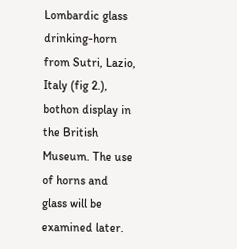Lombardic glass drinking-horn from Sutri, Lazio, Italy (fig 2.), bothon display in the British Museum. The use of horns and glass will be examined later.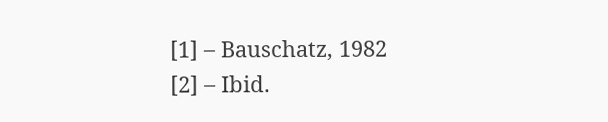[1] – Bauschatz, 1982
[2] – Ibid.